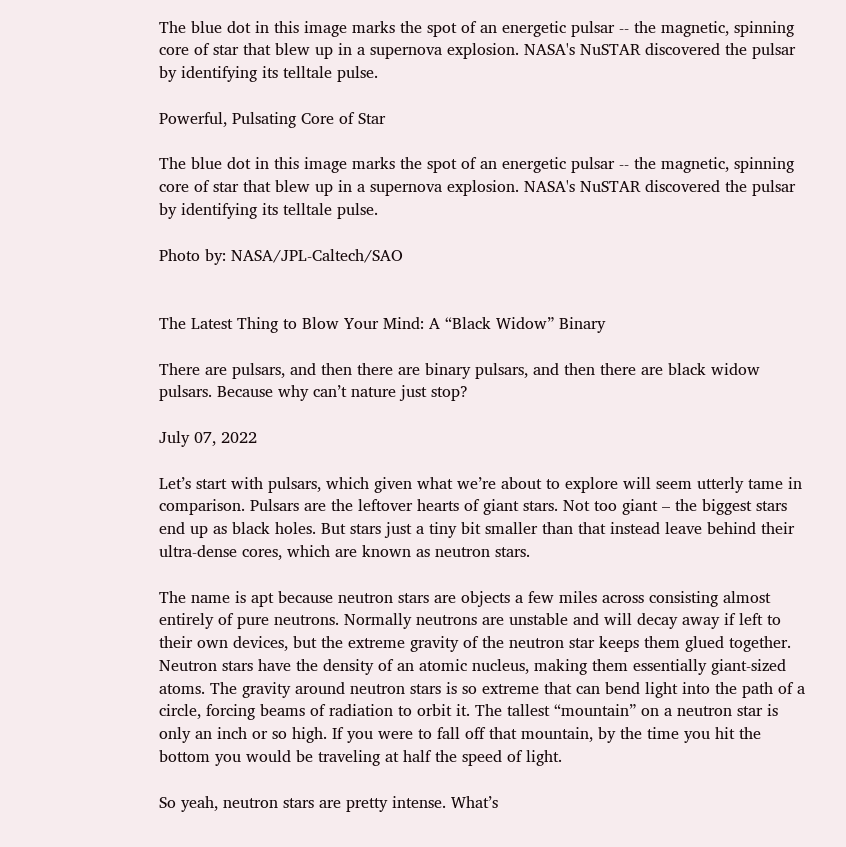The blue dot in this image marks the spot of an energetic pulsar -- the magnetic, spinning core of star that blew up in a supernova explosion. NASA's NuSTAR discovered the pulsar by identifying its telltale pulse.

Powerful, Pulsating Core of Star

The blue dot in this image marks the spot of an energetic pulsar -- the magnetic, spinning core of star that blew up in a supernova explosion. NASA's NuSTAR discovered the pulsar by identifying its telltale pulse.

Photo by: NASA/JPL-Caltech/SAO


The Latest Thing to Blow Your Mind: A “Black Widow” Binary

There are pulsars, and then there are binary pulsars, and then there are black widow pulsars. Because why can’t nature just stop?

July 07, 2022

Let’s start with pulsars, which given what we’re about to explore will seem utterly tame in comparison. Pulsars are the leftover hearts of giant stars. Not too giant – the biggest stars end up as black holes. But stars just a tiny bit smaller than that instead leave behind their ultra-dense cores, which are known as neutron stars.

The name is apt because neutron stars are objects a few miles across consisting almost entirely of pure neutrons. Normally neutrons are unstable and will decay away if left to their own devices, but the extreme gravity of the neutron star keeps them glued together. Neutron stars have the density of an atomic nucleus, making them essentially giant-sized atoms. The gravity around neutron stars is so extreme that can bend light into the path of a circle, forcing beams of radiation to orbit it. The tallest “mountain” on a neutron star is only an inch or so high. If you were to fall off that mountain, by the time you hit the bottom you would be traveling at half the speed of light.

So yeah, neutron stars are pretty intense. What’s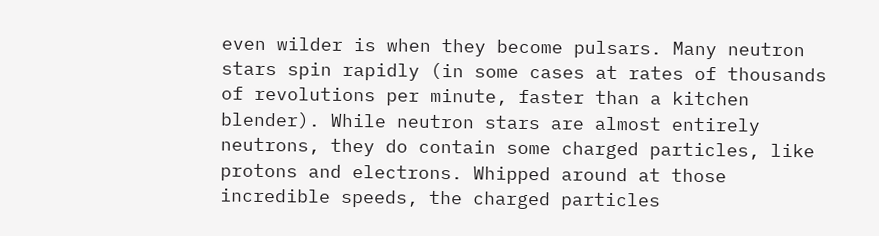even wilder is when they become pulsars. Many neutron stars spin rapidly (in some cases at rates of thousands of revolutions per minute, faster than a kitchen blender). While neutron stars are almost entirely neutrons, they do contain some charged particles, like protons and electrons. Whipped around at those incredible speeds, the charged particles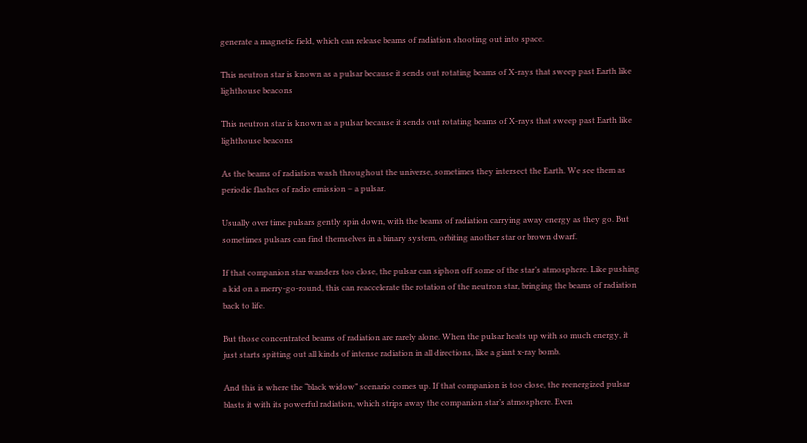generate a magnetic field, which can release beams of radiation shooting out into space.

This neutron star is known as a pulsar because it sends out rotating beams of X-rays that sweep past Earth like lighthouse beacons

This neutron star is known as a pulsar because it sends out rotating beams of X-rays that sweep past Earth like lighthouse beacons

As the beams of radiation wash throughout the universe, sometimes they intersect the Earth. We see them as periodic flashes of radio emission – a pulsar.

Usually over time pulsars gently spin down, with the beams of radiation carrying away energy as they go. But sometimes pulsars can find themselves in a binary system, orbiting another star or brown dwarf.

If that companion star wanders too close, the pulsar can siphon off some of the star’s atmosphere. Like pushing a kid on a merry-go-round, this can reaccelerate the rotation of the neutron star, bringing the beams of radiation back to life.

But those concentrated beams of radiation are rarely alone. When the pulsar heats up with so much energy, it just starts spitting out all kinds of intense radiation in all directions, like a giant x-ray bomb.

And this is where the “black widow” scenario comes up. If that companion is too close, the reenergized pulsar blasts it with its powerful radiation, which strips away the companion star’s atmosphere. Even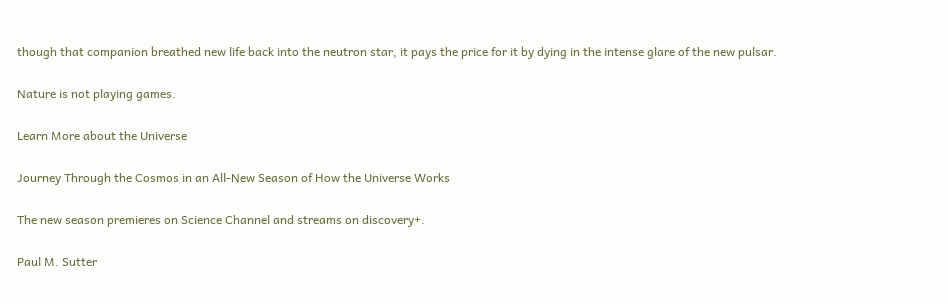though that companion breathed new life back into the neutron star, it pays the price for it by dying in the intense glare of the new pulsar.

Nature is not playing games.

Learn More about the Universe

Journey Through the Cosmos in an All-New Season of How the Universe Works

The new season premieres on Science Channel and streams on discovery+.

Paul M. Sutter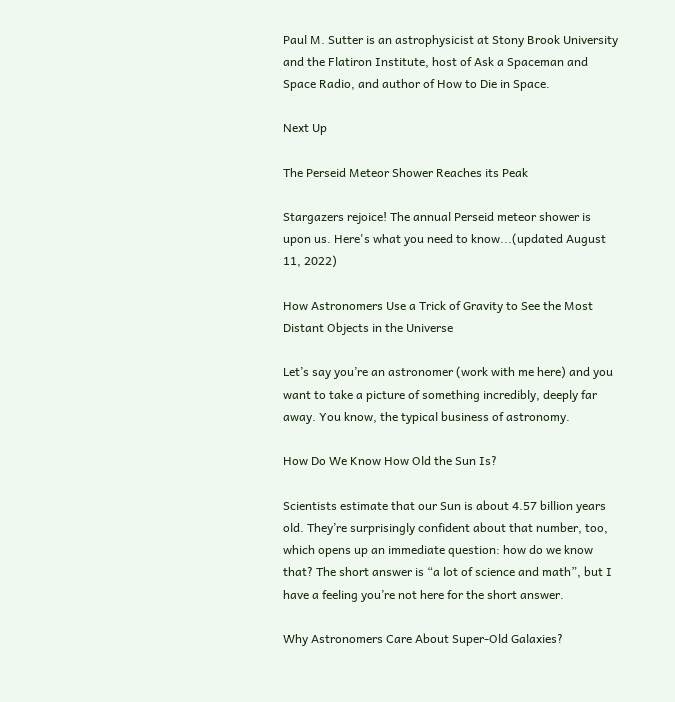Paul M. Sutter is an astrophysicist at Stony Brook University and the Flatiron Institute, host of Ask a Spaceman and Space Radio, and author of How to Die in Space.

Next Up

The Perseid Meteor Shower Reaches its Peak

Stargazers rejoice! The annual Perseid meteor shower is upon us. Here's what you need to know...(updated August 11, 2022)

How Astronomers Use a Trick of Gravity to See the Most Distant Objects in the Universe

Let’s say you’re an astronomer (work with me here) and you want to take a picture of something incredibly, deeply far away. You know, the typical business of astronomy.

How Do We Know How Old the Sun Is?

Scientists estimate that our Sun is about 4.57 billion years old. They’re surprisingly confident about that number, too, which opens up an immediate question: how do we know that? The short answer is “a lot of science and math”, but I have a feeling you’re not here for the short answer.

Why Astronomers Care About Super-Old Galaxies?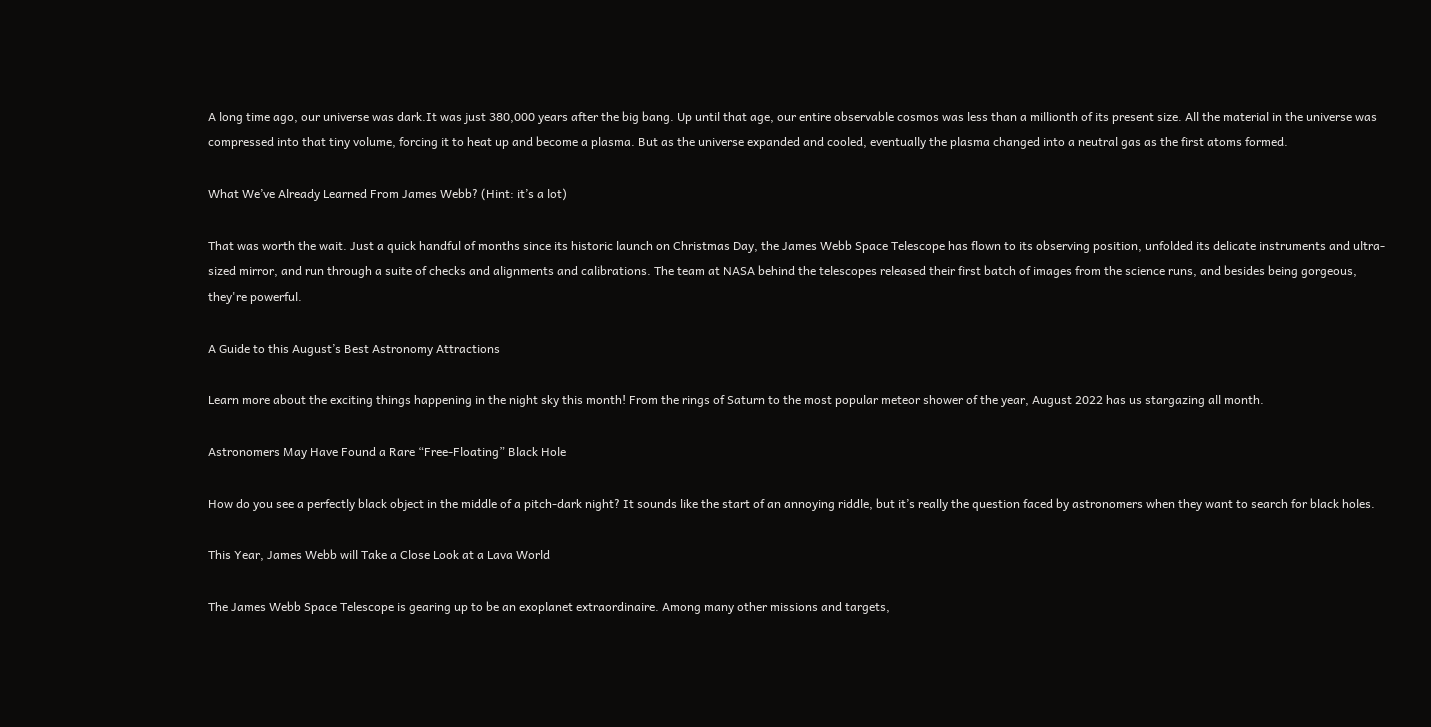A long time ago, our universe was dark.It was just 380,000 years after the big bang. Up until that age, our entire observable cosmos was less than a millionth of its present size. All the material in the universe was compressed into that tiny volume, forcing it to heat up and become a plasma. But as the universe expanded and cooled, eventually the plasma changed into a neutral gas as the first atoms formed.

What We’ve Already Learned From James Webb? (Hint: it’s a lot)

That was worth the wait. Just a quick handful of months since its historic launch on Christmas Day, the James Webb Space Telescope has flown to its observing position, unfolded its delicate instruments and ultra-sized mirror, and run through a suite of checks and alignments and calibrations. The team at NASA behind the telescopes released their first batch of images from the science runs, and besides being gorgeous, they're powerful.

A Guide to this August’s Best Astronomy Attractions

Learn more about the exciting things happening in the night sky this month! From the rings of Saturn to the most popular meteor shower of the year, August 2022 has us stargazing all month.

Astronomers May Have Found a Rare “Free-Floating” Black Hole

How do you see a perfectly black object in the middle of a pitch-dark night? It sounds like the start of an annoying riddle, but it’s really the question faced by astronomers when they want to search for black holes.

This Year, James Webb will Take a Close Look at a Lava World

The James Webb Space Telescope is gearing up to be an exoplanet extraordinaire. Among many other missions and targets,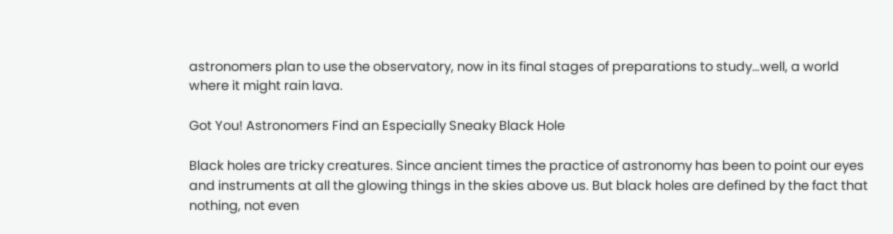astronomers plan to use the observatory, now in its final stages of preparations to study…well, a world where it might rain lava.

Got You! Astronomers Find an Especially Sneaky Black Hole

Black holes are tricky creatures. Since ancient times the practice of astronomy has been to point our eyes and instruments at all the glowing things in the skies above us. But black holes are defined by the fact that nothing, not even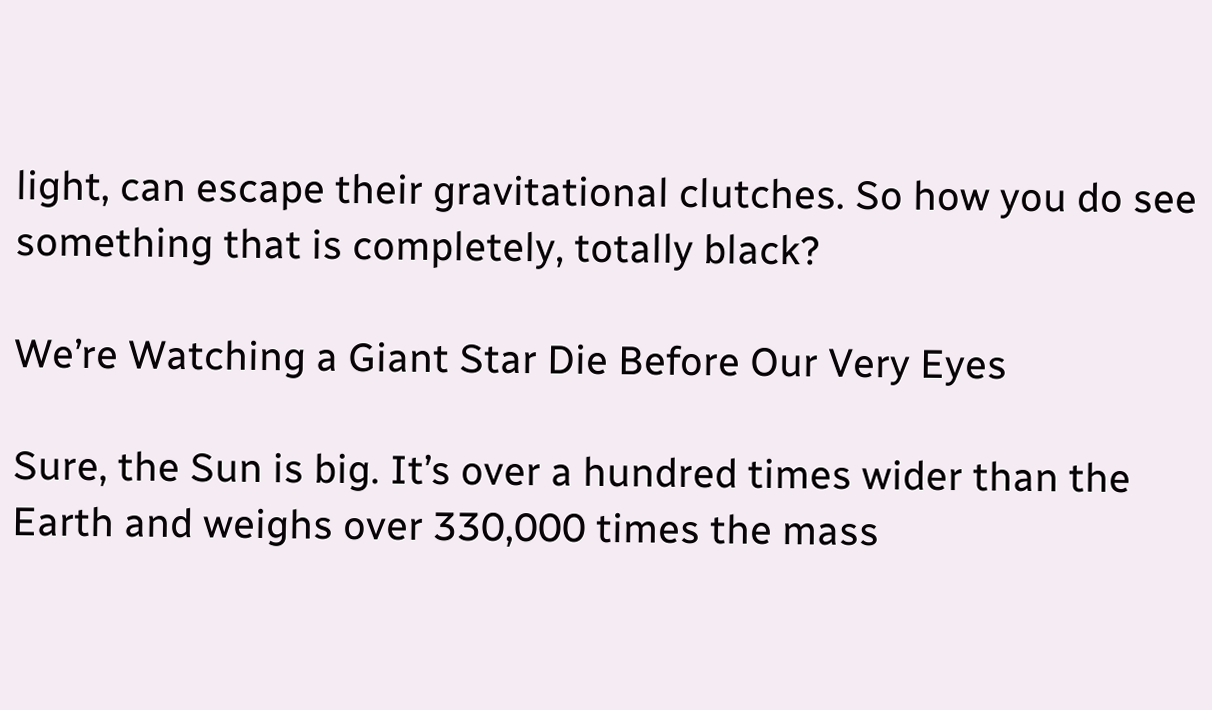light, can escape their gravitational clutches. So how you do see something that is completely, totally black?

We’re Watching a Giant Star Die Before Our Very Eyes

Sure, the Sun is big. It’s over a hundred times wider than the Earth and weighs over 330,000 times the mass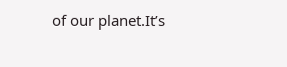of our planet.It’s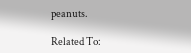peanuts.

Related To: